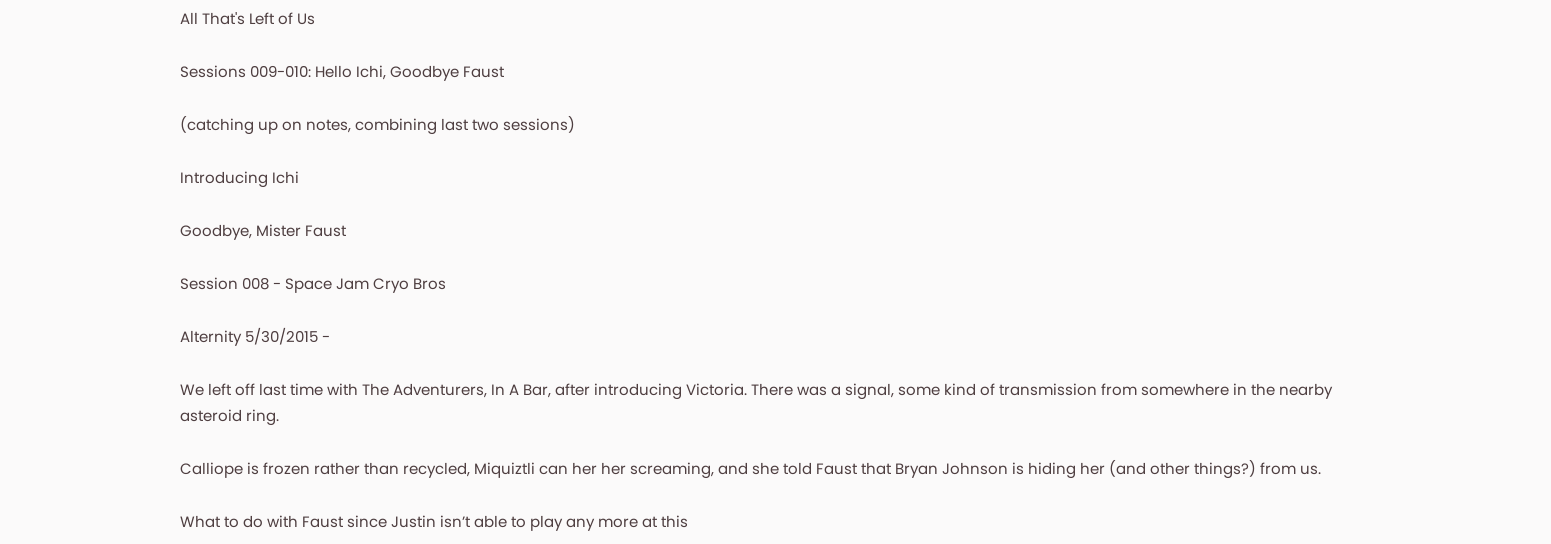All That's Left of Us

Sessions 009-010: Hello Ichi, Goodbye Faust

(catching up on notes, combining last two sessions)

Introducing Ichi

Goodbye, Mister Faust

Session 008 - Space Jam Cryo Bros

Alternity 5/30/2015 -

We left off last time with The Adventurers, In A Bar, after introducing Victoria. There was a signal, some kind of transmission from somewhere in the nearby asteroid ring.

Calliope is frozen rather than recycled, Miquiztli can her her screaming, and she told Faust that Bryan Johnson is hiding her (and other things?) from us.

What to do with Faust since Justin isn’t able to play any more at this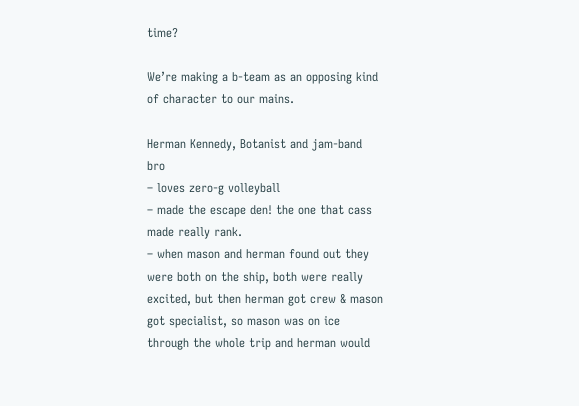time?

We’re making a b-team as an opposing kind of character to our mains.

Herman Kennedy, Botanist and jam-band bro
– loves zero-g volleyball
– made the escape den! the one that cass made really rank.
– when mason and herman found out they were both on the ship, both were really excited, but then herman got crew & mason got specialist, so mason was on ice through the whole trip and herman would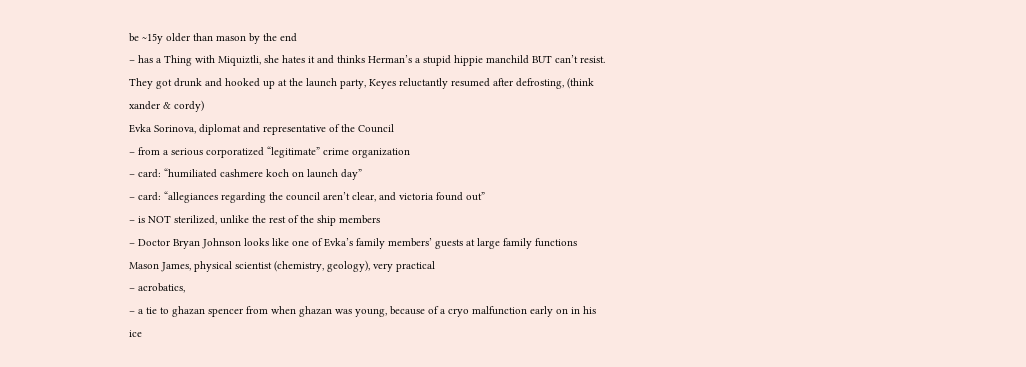be ~15y older than mason by the end
– has a Thing with Miquiztli, she hates it and thinks Herman’s a stupid hippie manchild BUT can’t resist. They got drunk and hooked up at the launch party, Keyes reluctantly resumed after defrosting, (think xander & cordy)
Evka Sorinova, diplomat and representative of the Council
– from a serious corporatized “legitimate” crime organization
– card: “humiliated cashmere koch on launch day”
– card: “allegiances regarding the council aren’t clear, and victoria found out”
– is NOT sterilized, unlike the rest of the ship members
– Doctor Bryan Johnson looks like one of Evka’s family members’ guests at large family functions
Mason James, physical scientist (chemistry, geology), very practical
– acrobatics,
– a tie to ghazan spencer from when ghazan was young, because of a cryo malfunction early on in his ice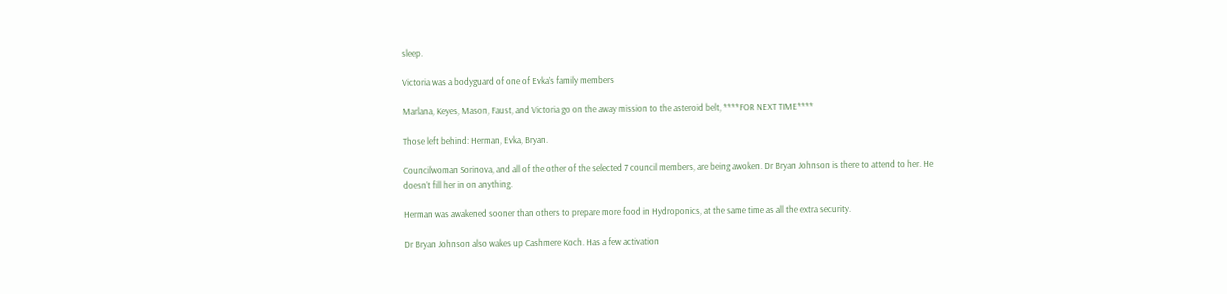sleep.

Victoria was a bodyguard of one of Evka’s family members

Marlana, Keyes, Mason, Faust, and Victoria go on the away mission to the asteroid belt, ****FOR NEXT TIME****

Those left behind: Herman, Evka, Bryan.

Councilwoman Sorinova, and all of the other of the selected 7 council members, are being awoken. Dr Bryan Johnson is there to attend to her. He doesn’t fill her in on anything.

Herman was awakened sooner than others to prepare more food in Hydroponics, at the same time as all the extra security.

Dr Bryan Johnson also wakes up Cashmere Koch. Has a few activation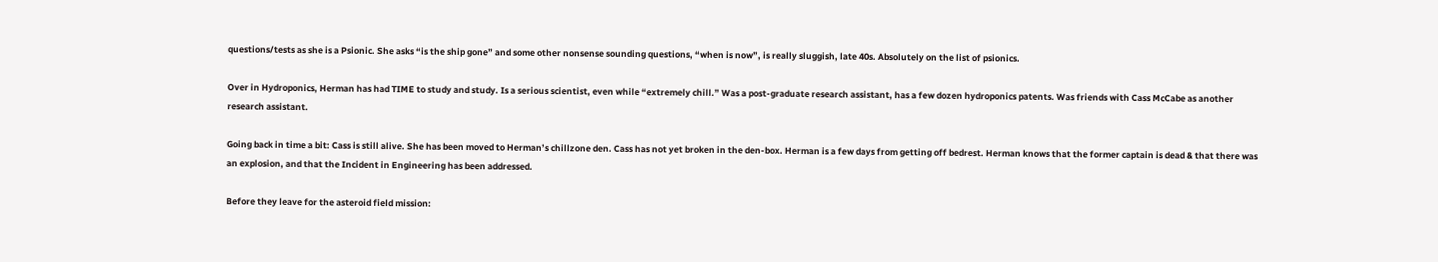questions/tests as she is a Psionic. She asks “is the ship gone” and some other nonsense sounding questions, “when is now”, is really sluggish, late 40s. Absolutely on the list of psionics.

Over in Hydroponics, Herman has had TIME to study and study. Is a serious scientist, even while “extremely chill.” Was a post-graduate research assistant, has a few dozen hydroponics patents. Was friends with Cass McCabe as another research assistant.

Going back in time a bit: Cass is still alive. She has been moved to Herman’s chillzone den. Cass has not yet broken in the den-box. Herman is a few days from getting off bedrest. Herman knows that the former captain is dead & that there was an explosion, and that the Incident in Engineering has been addressed.

Before they leave for the asteroid field mission: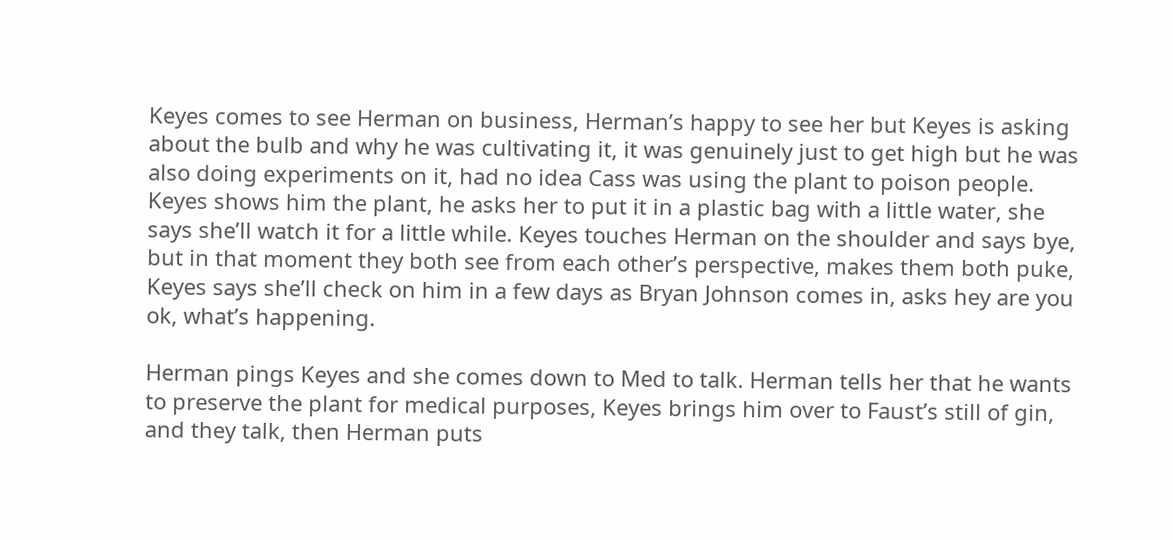Keyes comes to see Herman on business, Herman’s happy to see her but Keyes is asking about the bulb and why he was cultivating it, it was genuinely just to get high but he was also doing experiments on it, had no idea Cass was using the plant to poison people. Keyes shows him the plant, he asks her to put it in a plastic bag with a little water, she says she’ll watch it for a little while. Keyes touches Herman on the shoulder and says bye, but in that moment they both see from each other’s perspective, makes them both puke, Keyes says she’ll check on him in a few days as Bryan Johnson comes in, asks hey are you ok, what’s happening.

Herman pings Keyes and she comes down to Med to talk. Herman tells her that he wants to preserve the plant for medical purposes, Keyes brings him over to Faust’s still of gin, and they talk, then Herman puts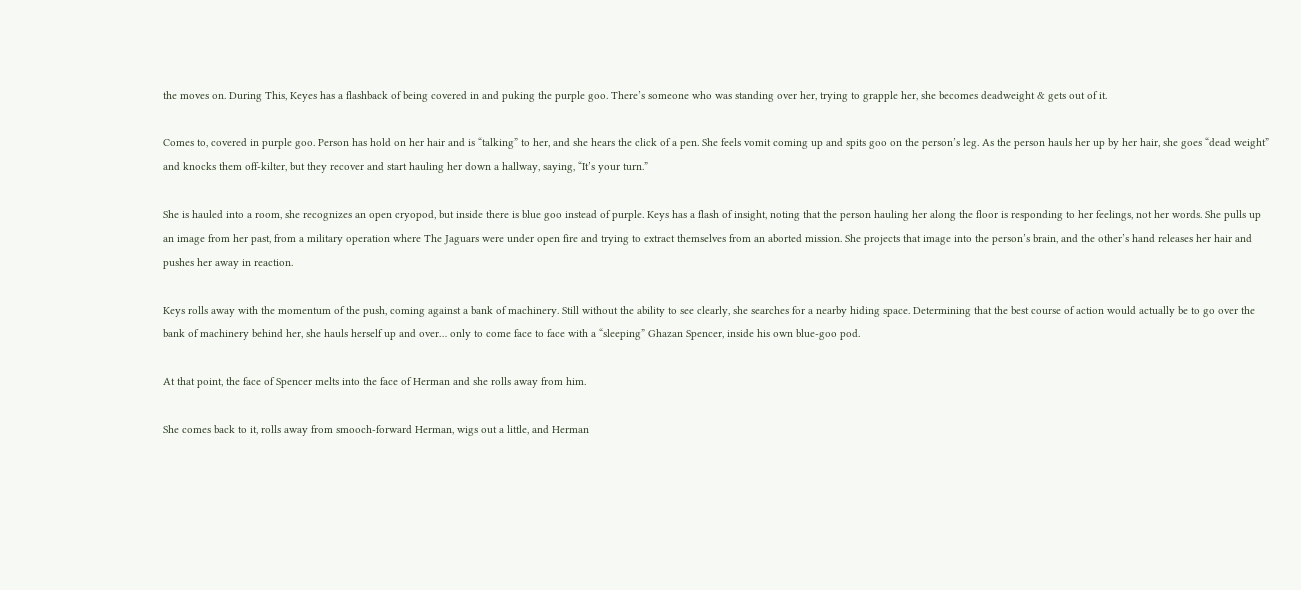the moves on. During This, Keyes has a flashback of being covered in and puking the purple goo. There’s someone who was standing over her, trying to grapple her, she becomes deadweight & gets out of it.

Comes to, covered in purple goo. Person has hold on her hair and is “talking” to her, and she hears the click of a pen. She feels vomit coming up and spits goo on the person’s leg. As the person hauls her up by her hair, she goes “dead weight” and knocks them off-kilter, but they recover and start hauling her down a hallway, saying, “It’s your turn.”

She is hauled into a room, she recognizes an open cryopod, but inside there is blue goo instead of purple. Keys has a flash of insight, noting that the person hauling her along the floor is responding to her feelings, not her words. She pulls up an image from her past, from a military operation where The Jaguars were under open fire and trying to extract themselves from an aborted mission. She projects that image into the person’s brain, and the other’s hand releases her hair and pushes her away in reaction.

Keys rolls away with the momentum of the push, coming against a bank of machinery. Still without the ability to see clearly, she searches for a nearby hiding space. Determining that the best course of action would actually be to go over the bank of machinery behind her, she hauls herself up and over… only to come face to face with a “sleeping” Ghazan Spencer, inside his own blue-goo pod.

At that point, the face of Spencer melts into the face of Herman and she rolls away from him.

She comes back to it, rolls away from smooch-forward Herman, wigs out a little, and Herman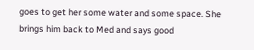goes to get her some water and some space. She brings him back to Med and says good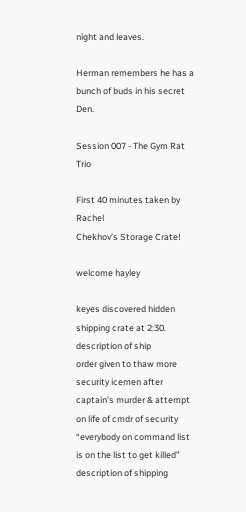night and leaves.

Herman remembers he has a bunch of buds in his secret Den.

Session 007 - The Gym Rat Trio

First 40 minutes taken by Rachel
Chekhov’s Storage Crate!

welcome hayley

keyes discovered hidden shipping crate at 2:30.
description of ship
order given to thaw more security icemen after captain’s murder & attempt on life of cmdr of security
“everybody on command list is on the list to get killed”
description of shipping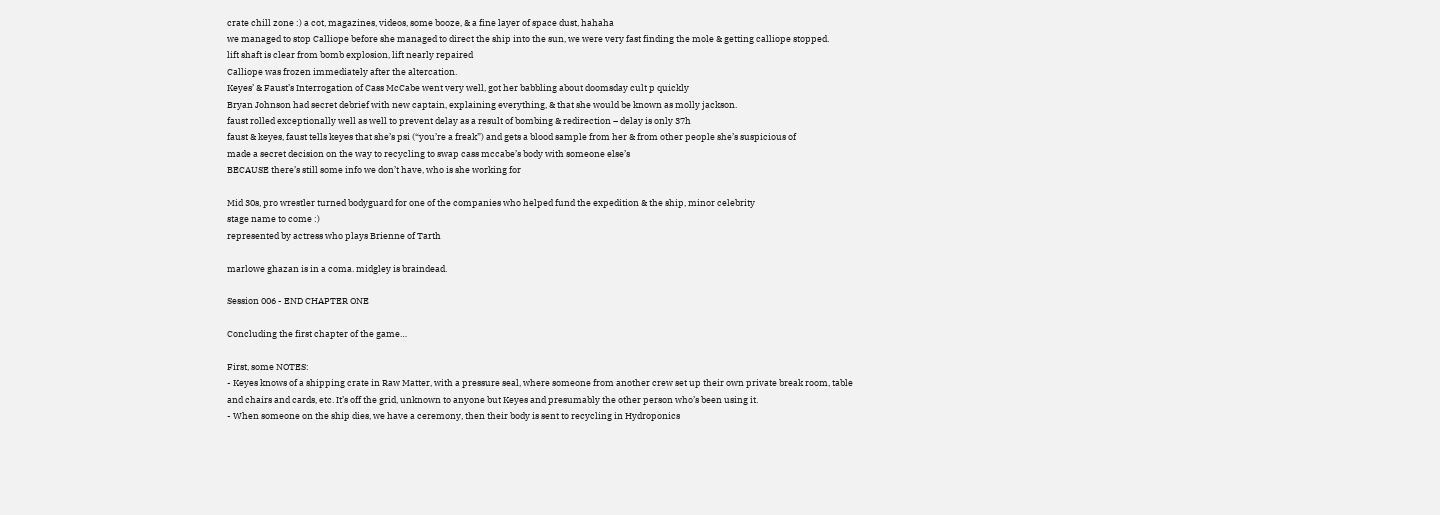crate chill zone :) a cot, magazines, videos, some booze, & a fine layer of space dust, hahaha
we managed to stop Calliope before she managed to direct the ship into the sun, we were very fast finding the mole & getting calliope stopped.
lift shaft is clear from bomb explosion, lift nearly repaired
Calliope was frozen immediately after the altercation.
Keyes’ & Faust’s Interrogation of Cass McCabe went very well, got her babbling about doomsday cult p quickly
Bryan Johnson had secret debrief with new captain, explaining everything, & that she would be known as molly jackson.
faust rolled exceptionally well as well to prevent delay as a result of bombing & redirection – delay is only 37h
faust & keyes, faust tells keyes that she’s psi (“you’re a freak”) and gets a blood sample from her & from other people she’s suspicious of
made a secret decision on the way to recycling to swap cass mccabe’s body with someone else’s
BECAUSE there’s still some info we don’t have, who is she working for

Mid 30s, pro wrestler turned bodyguard for one of the companies who helped fund the expedition & the ship, minor celebrity
stage name to come :)
represented by actress who plays Brienne of Tarth

marlowe ghazan is in a coma. midgley is braindead.

Session 006 - END CHAPTER ONE

Concluding the first chapter of the game…

First, some NOTES:
- Keyes knows of a shipping crate in Raw Matter, with a pressure seal, where someone from another crew set up their own private break room, table and chairs and cards, etc. It’s off the grid, unknown to anyone but Keyes and presumably the other person who’s been using it.
- When someone on the ship dies, we have a ceremony, then their body is sent to recycling in Hydroponics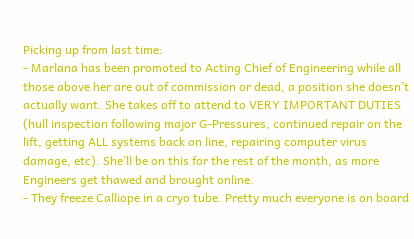Picking up from last time:
- Marlana has been promoted to Acting Chief of Engineering while all those above her are out of commission or dead, a position she doesn’t actually want. She takes off to attend to VERY IMPORTANT DUTIES (hull inspection following major G-Pressures, continued repair on the lift, getting ALL systems back on line, repairing computer virus damage, etc). She’ll be on this for the rest of the month, as more Engineers get thawed and brought online.
- They freeze Calliope in a cryo tube. Pretty much everyone is on board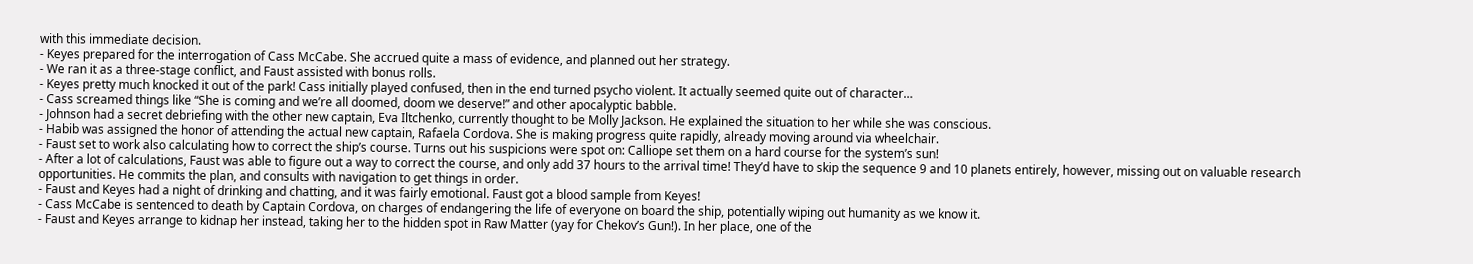with this immediate decision.
- Keyes prepared for the interrogation of Cass McCabe. She accrued quite a mass of evidence, and planned out her strategy.
- We ran it as a three-stage conflict, and Faust assisted with bonus rolls.
- Keyes pretty much knocked it out of the park! Cass initially played confused, then in the end turned psycho violent. It actually seemed quite out of character…
- Cass screamed things like “She is coming and we’re all doomed, doom we deserve!” and other apocalyptic babble.
- Johnson had a secret debriefing with the other new captain, Eva Iltchenko, currently thought to be Molly Jackson. He explained the situation to her while she was conscious.
- Habib was assigned the honor of attending the actual new captain, Rafaela Cordova. She is making progress quite rapidly, already moving around via wheelchair.
- Faust set to work also calculating how to correct the ship’s course. Turns out his suspicions were spot on: Calliope set them on a hard course for the system’s sun!
- After a lot of calculations, Faust was able to figure out a way to correct the course, and only add 37 hours to the arrival time! They’d have to skip the sequence 9 and 10 planets entirely, however, missing out on valuable research opportunities. He commits the plan, and consults with navigation to get things in order.
- Faust and Keyes had a night of drinking and chatting, and it was fairly emotional. Faust got a blood sample from Keyes!
- Cass McCabe is sentenced to death by Captain Cordova, on charges of endangering the life of everyone on board the ship, potentially wiping out humanity as we know it.
- Faust and Keyes arrange to kidnap her instead, taking her to the hidden spot in Raw Matter (yay for Chekov’s Gun!). In her place, one of the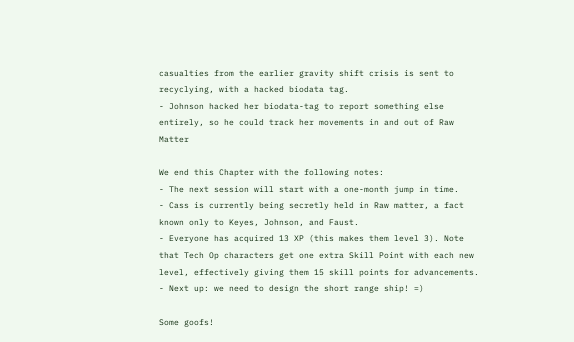casualties from the earlier gravity shift crisis is sent to recyclying, with a hacked biodata tag.
- Johnson hacked her biodata-tag to report something else entirely, so he could track her movements in and out of Raw Matter

We end this Chapter with the following notes:
- The next session will start with a one-month jump in time.
- Cass is currently being secretly held in Raw matter, a fact known only to Keyes, Johnson, and Faust.
- Everyone has acquired 13 XP (this makes them level 3). Note that Tech Op characters get one extra Skill Point with each new level, effectively giving them 15 skill points for advancements.
- Next up: we need to design the short range ship! =)

Some goofs!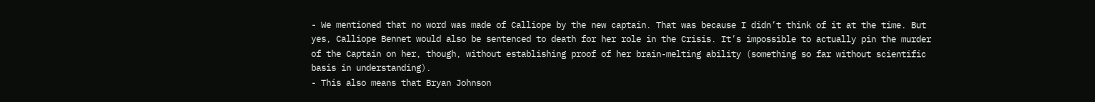- We mentioned that no word was made of Calliope by the new captain. That was because I didn’t think of it at the time. But yes, Calliope Bennet would also be sentenced to death for her role in the Crisis. It’s impossible to actually pin the murder of the Captain on her, though, without establishing proof of her brain-melting ability (something so far without scientific basis in understanding).
- This also means that Bryan Johnson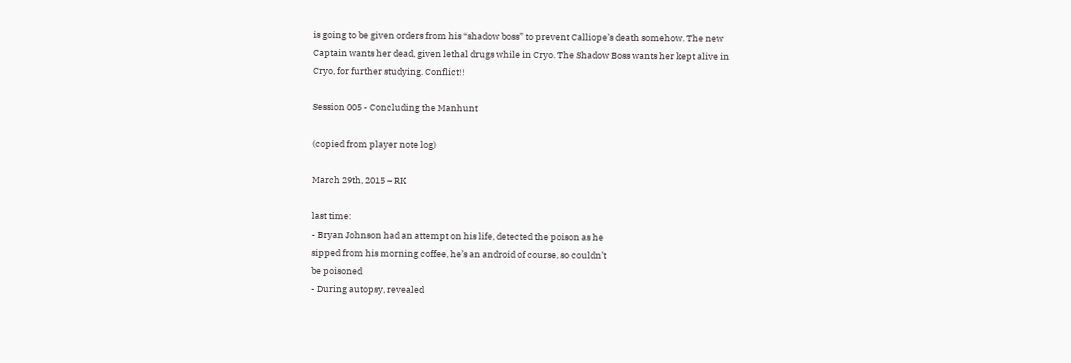is going to be given orders from his “shadow boss” to prevent Calliope’s death somehow. The new Captain wants her dead, given lethal drugs while in Cryo. The Shadow Boss wants her kept alive in Cryo, for further studying. Conflict!!

Session 005 - Concluding the Manhunt

(copied from player note log)

March 29th, 2015 – RK

last time:
- Bryan Johnson had an attempt on his life, detected the poison as he
sipped from his morning coffee, he’s an android of course, so couldn’t
be poisoned
- During autopsy, revealed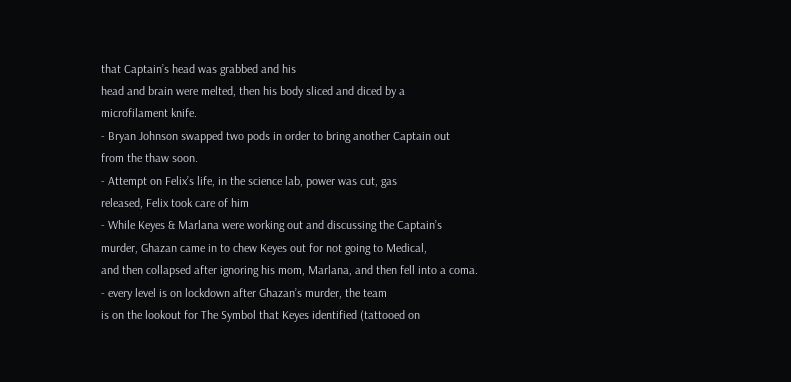that Captain’s head was grabbed and his
head and brain were melted, then his body sliced and diced by a
microfilament knife.
- Bryan Johnson swapped two pods in order to bring another Captain out
from the thaw soon.
- Attempt on Felix’s life, in the science lab, power was cut, gas
released, Felix took care of him
- While Keyes & Marlana were working out and discussing the Captain’s
murder, Ghazan came in to chew Keyes out for not going to Medical,
and then collapsed after ignoring his mom, Marlana, and then fell into a coma.
- every level is on lockdown after Ghazan’s murder, the team
is on the lookout for The Symbol that Keyes identified (tattooed on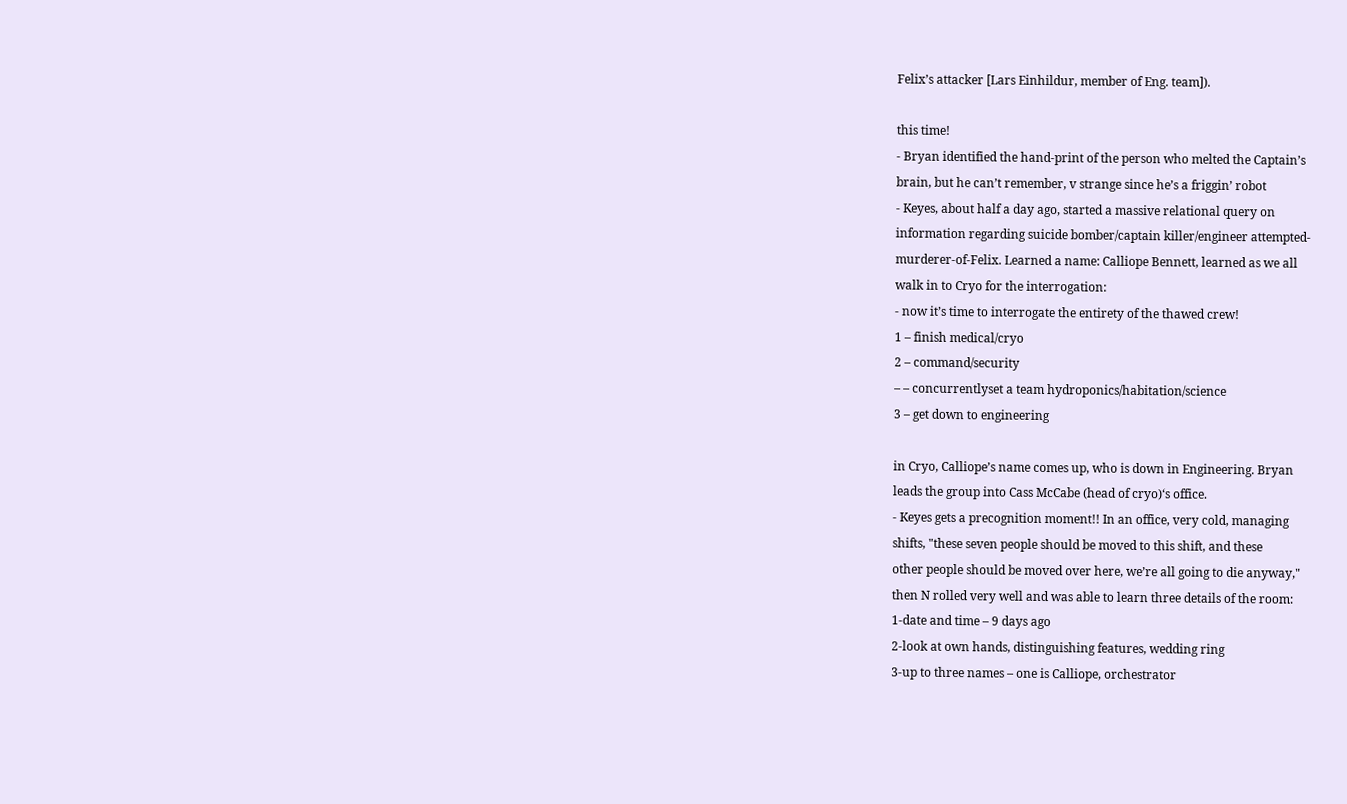Felix’s attacker [Lars Einhildur, member of Eng. team]).

this time!
- Bryan identified the hand-print of the person who melted the Captain’s
brain, but he can’t remember, v strange since he’s a friggin’ robot
- Keyes, about half a day ago, started a massive relational query on
information regarding suicide bomber/captain killer/engineer attempted-
murderer-of-Felix. Learned a name: Calliope Bennett, learned as we all
walk in to Cryo for the interrogation:
- now it’s time to interrogate the entirety of the thawed crew!
1 – finish medical/cryo
2 – command/security
– – concurrentlyset a team hydroponics/habitation/science
3 – get down to engineering

in Cryo, Calliope’s name comes up, who is down in Engineering. Bryan
leads the group into Cass McCabe (head of cryo)‘s office.
- Keyes gets a precognition moment!! In an office, very cold, managing
shifts, "these seven people should be moved to this shift, and these
other people should be moved over here, we’re all going to die anyway,"
then N rolled very well and was able to learn three details of the room:
1-date and time – 9 days ago
2-look at own hands, distinguishing features, wedding ring
3-up to three names – one is Calliope, orchestrator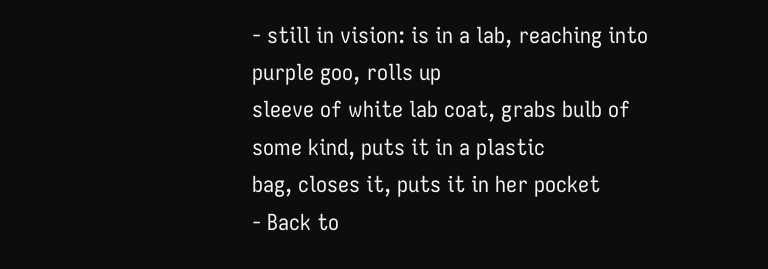- still in vision: is in a lab, reaching into purple goo, rolls up
sleeve of white lab coat, grabs bulb of some kind, puts it in a plastic
bag, closes it, puts it in her pocket
- Back to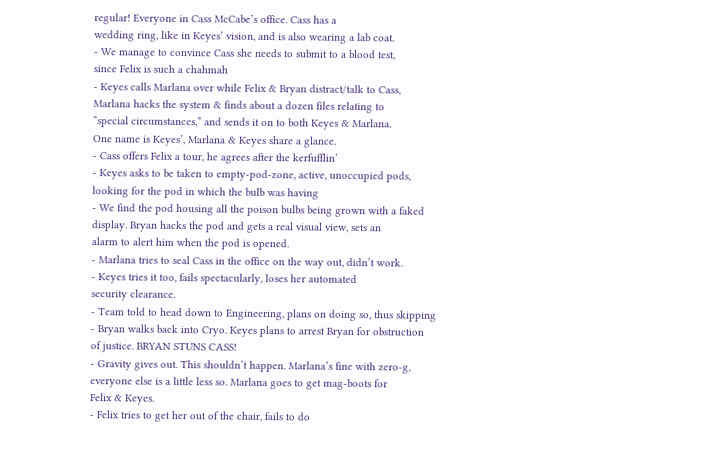regular! Everyone in Cass McCabe’s office. Cass has a
wedding ring, like in Keyes’ vision, and is also wearing a lab coat.
- We manage to convince Cass she needs to submit to a blood test,
since Felix is such a chahmah
- Keyes calls Marlana over while Felix & Bryan distract/talk to Cass,
Marlana hacks the system & finds about a dozen files relating to
“special circumstances,” and sends it on to both Keyes & Marlana.
One name is Keyes’, Marlana & Keyes share a glance.
- Cass offers Felix a tour, he agrees after the kerfufflin’
- Keyes asks to be taken to empty-pod-zone, active, unoccupied pods,
looking for the pod in which the bulb was having
- We find the pod housing all the poison bulbs being grown with a faked
display. Bryan hacks the pod and gets a real visual view, sets an
alarm to alert him when the pod is opened.
- Marlana tries to seal Cass in the office on the way out, didn’t work.
- Keyes tries it too, fails spectacularly, loses her automated
security clearance.
- Team told to head down to Engineering, plans on doing so, thus skipping
- Bryan walks back into Cryo. Keyes plans to arrest Bryan for obstruction
of justice. BRYAN STUNS CASS!
- Gravity gives out. This shouldn’t happen. Marlana’s fine with zero-g,
everyone else is a little less so. Marlana goes to get mag-boots for
Felix & Keyes.
- Felix tries to get her out of the chair, fails to do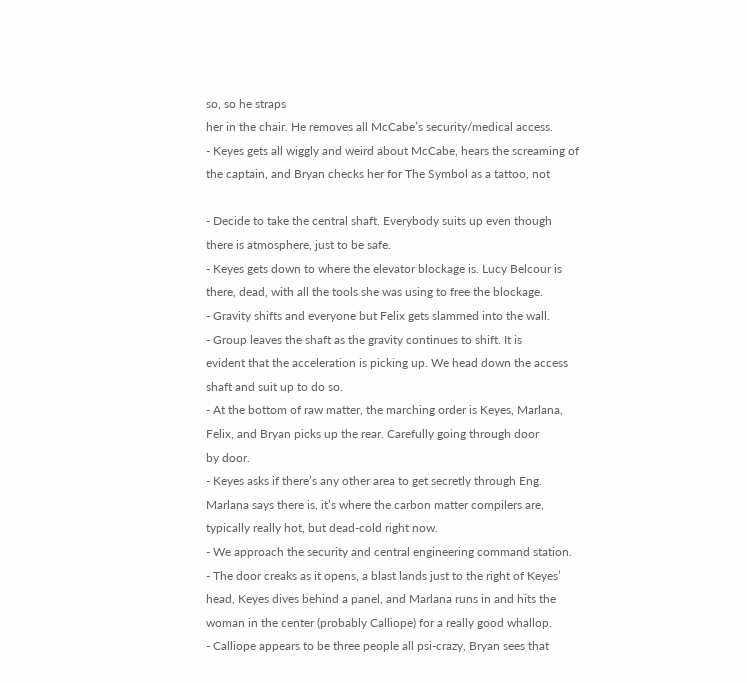so, so he straps
her in the chair. He removes all McCabe’s security/medical access.
- Keyes gets all wiggly and weird about McCabe, hears the screaming of
the captain, and Bryan checks her for The Symbol as a tattoo, not

- Decide to take the central shaft. Everybody suits up even though
there is atmosphere, just to be safe.
- Keyes gets down to where the elevator blockage is. Lucy Belcour is
there, dead, with all the tools she was using to free the blockage.
- Gravity shifts and everyone but Felix gets slammed into the wall.
- Group leaves the shaft as the gravity continues to shift. It is
evident that the acceleration is picking up. We head down the access
shaft and suit up to do so.
- At the bottom of raw matter, the marching order is Keyes, Marlana,
Felix, and Bryan picks up the rear. Carefully going through door
by door.
- Keyes asks if there’s any other area to get secretly through Eng.
Marlana says there is, it’s where the carbon matter compilers are,
typically really hot, but dead-cold right now.
- We approach the security and central engineering command station.
- The door creaks as it opens, a blast lands just to the right of Keyes’
head, Keyes dives behind a panel, and Marlana runs in and hits the
woman in the center (probably Calliope) for a really good whallop.
- Calliope appears to be three people all psi-crazy, Bryan sees that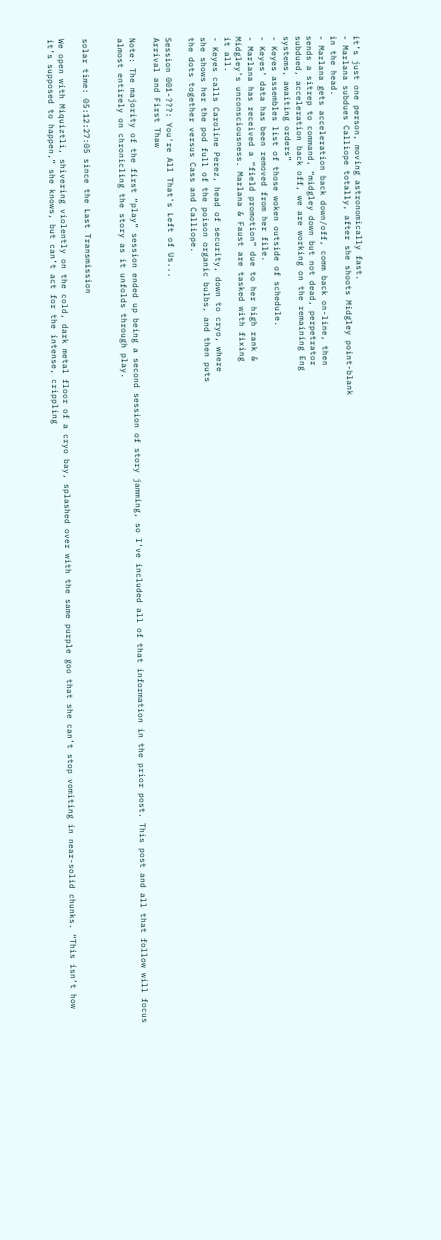it’s just one person, moving astronomically fast.
- Marlana subdues Calliope totally, after she shoots Midgley point-blank
in the head.
- Marlana gets acceleration back down/off, comm back on-line, then
sends a sitrep to command, “midgley down but not dead, perpetrator
subdued, acceleration back off, we are working on the remaining Eng
systems, awaiting orders”
- Keyes assembles list of those woken outside of schedule.
- Keyes’ data has been removed from her file.
- Marlana has received a “field promotion” due to her high rank &
Midgley’s unconsciousness. Marlana & Faust are tasked with fixing
it all.
- Keyes calls Caroline Perez, head of security, down to cryo, where
she shows her the pod full of the poison organic bulbs, and then puts
the dots together versus Cass and Calliope.

Session 001-???: You're All That's Left of Us...
Arrival and First Thaw

Note: The majority of the first “play” session ended up being a second session of story jamming, so I’ve included all of that information in the prior post. This post and all that follow will focus almost entirely on chronicling the story as it unfolds through play.


solar time: 05:12:27:05 since the Last Transmission

We open with Miquiztli, shivering violently on the cold, dark metal floor of a cryo bay, splashed over with the same purple goo that she can’t stop vomiting in near-solid chunks. “This isn’t how it’s supposed to happen,” she knows, but can’t act for the intense, crippling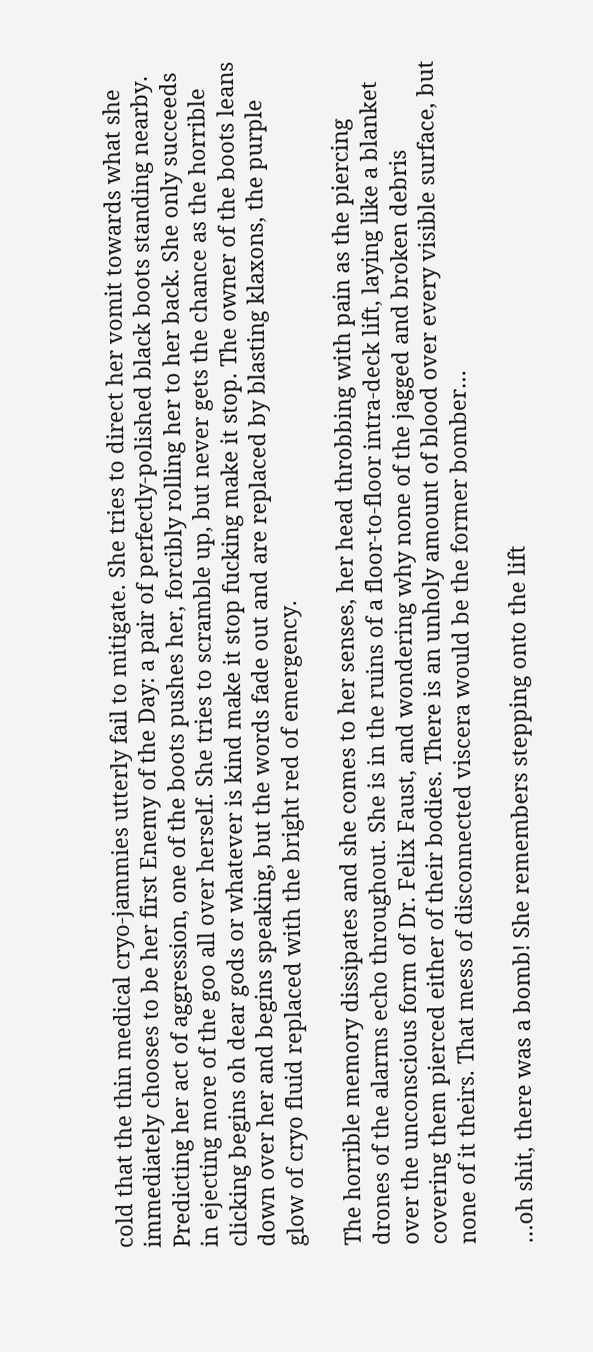cold that the thin medical cryo-jammies utterly fail to mitigate. She tries to direct her vomit towards what she immediately chooses to be her first Enemy of the Day: a pair of perfectly-polished black boots standing nearby. Predicting her act of aggression, one of the boots pushes her, forcibly rolling her to her back. She only succeeds in ejecting more of the goo all over herself. She tries to scramble up, but never gets the chance as the horrible clicking begins oh dear gods or whatever is kind make it stop fucking make it stop. The owner of the boots leans down over her and begins speaking, but the words fade out and are replaced by blasting klaxons, the purple glow of cryo fluid replaced with the bright red of emergency.

The horrible memory dissipates and she comes to her senses, her head throbbing with pain as the piercing drones of the alarms echo throughout. She is in the ruins of a floor-to-floor intra-deck lift, laying like a blanket over the unconscious form of Dr. Felix Faust, and wondering why none of the jagged and broken debris covering them pierced either of their bodies. There is an unholy amount of blood over every visible surface, but none of it theirs. That mess of disconnected viscera would be the former bomber…

…oh shit, there was a bomb! She remembers stepping onto the lift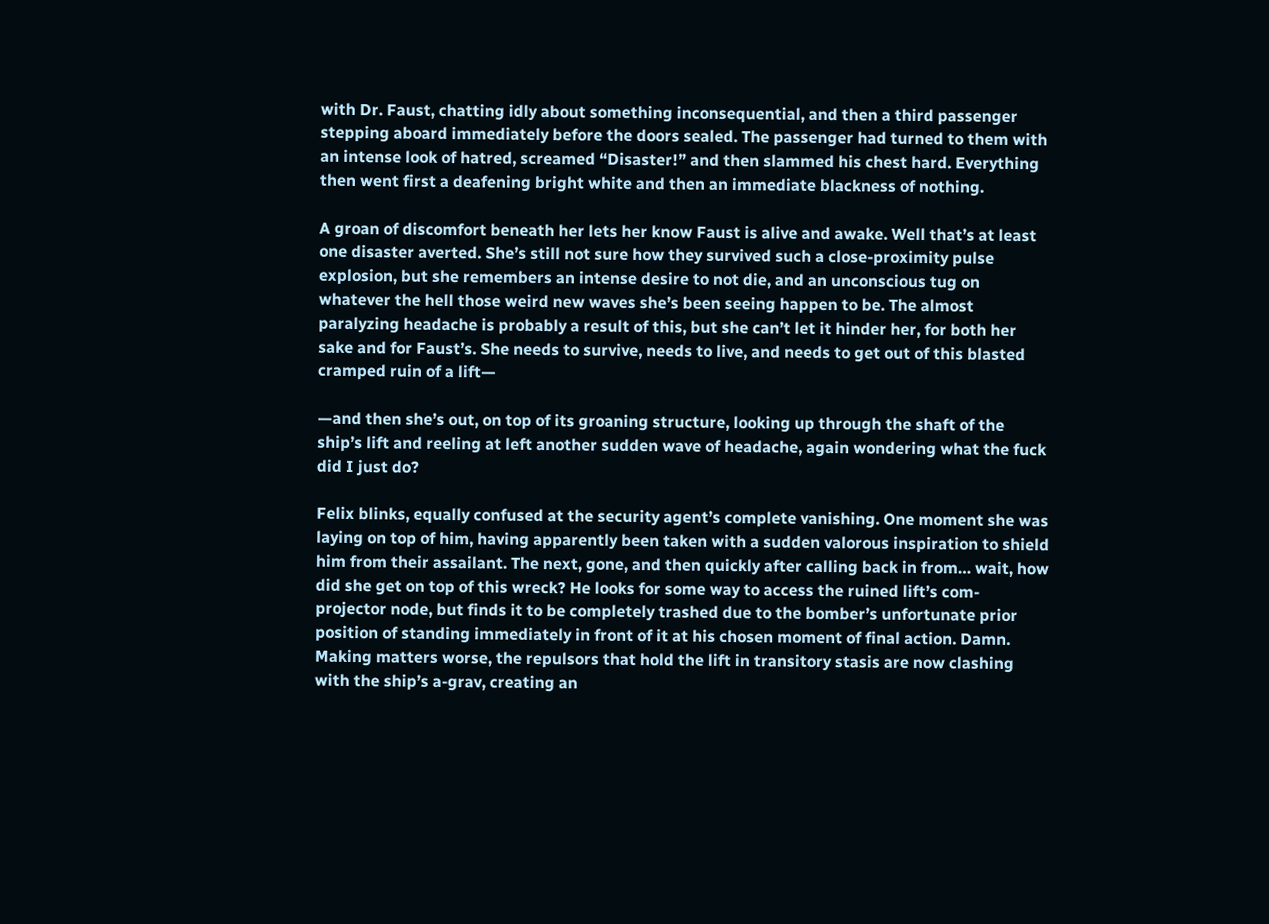with Dr. Faust, chatting idly about something inconsequential, and then a third passenger stepping aboard immediately before the doors sealed. The passenger had turned to them with an intense look of hatred, screamed “Disaster!” and then slammed his chest hard. Everything then went first a deafening bright white and then an immediate blackness of nothing.

A groan of discomfort beneath her lets her know Faust is alive and awake. Well that’s at least one disaster averted. She’s still not sure how they survived such a close-proximity pulse explosion, but she remembers an intense desire to not die, and an unconscious tug on whatever the hell those weird new waves she’s been seeing happen to be. The almost paralyzing headache is probably a result of this, but she can’t let it hinder her, for both her sake and for Faust’s. She needs to survive, needs to live, and needs to get out of this blasted cramped ruin of a lift—

—and then she’s out, on top of its groaning structure, looking up through the shaft of the ship’s lift and reeling at left another sudden wave of headache, again wondering what the fuck did I just do?

Felix blinks, equally confused at the security agent’s complete vanishing. One moment she was laying on top of him, having apparently been taken with a sudden valorous inspiration to shield him from their assailant. The next, gone, and then quickly after calling back in from… wait, how did she get on top of this wreck? He looks for some way to access the ruined lift’s com-projector node, but finds it to be completely trashed due to the bomber’s unfortunate prior position of standing immediately in front of it at his chosen moment of final action. Damn. Making matters worse, the repulsors that hold the lift in transitory stasis are now clashing with the ship’s a-grav, creating an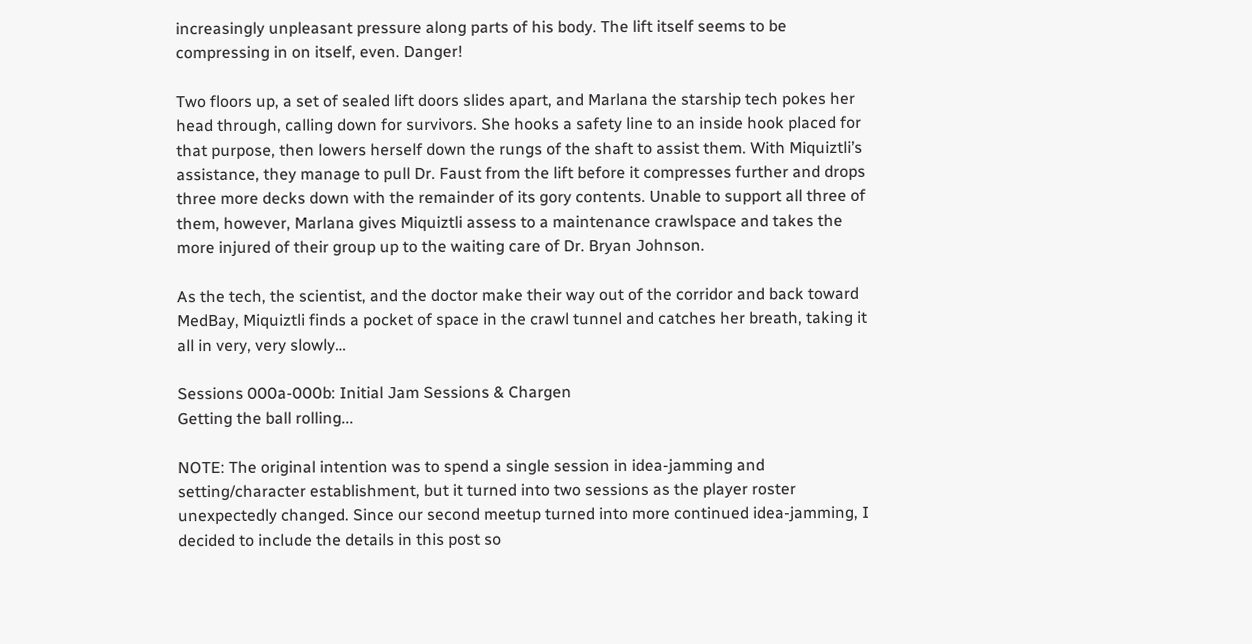increasingly unpleasant pressure along parts of his body. The lift itself seems to be compressing in on itself, even. Danger!

Two floors up, a set of sealed lift doors slides apart, and Marlana the starship tech pokes her head through, calling down for survivors. She hooks a safety line to an inside hook placed for that purpose, then lowers herself down the rungs of the shaft to assist them. With Miquiztli’s assistance, they manage to pull Dr. Faust from the lift before it compresses further and drops three more decks down with the remainder of its gory contents. Unable to support all three of them, however, Marlana gives Miquiztli assess to a maintenance crawlspace and takes the more injured of their group up to the waiting care of Dr. Bryan Johnson.

As the tech, the scientist, and the doctor make their way out of the corridor and back toward MedBay, Miquiztli finds a pocket of space in the crawl tunnel and catches her breath, taking it all in very, very slowly…

Sessions 000a-000b: Initial Jam Sessions & Chargen
Getting the ball rolling...

NOTE: The original intention was to spend a single session in idea-jamming and setting/character establishment, but it turned into two sessions as the player roster unexpectedly changed. Since our second meetup turned into more continued idea-jamming, I decided to include the details in this post so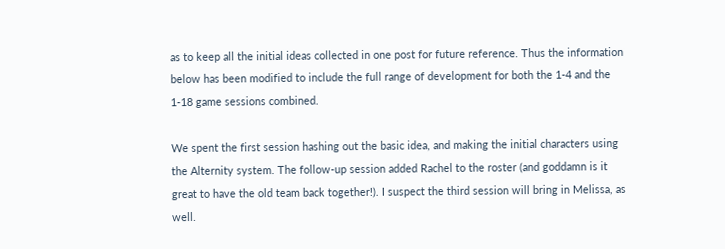as to keep all the initial ideas collected in one post for future reference. Thus the information below has been modified to include the full range of development for both the 1-4 and the 1-18 game sessions combined.

We spent the first session hashing out the basic idea, and making the initial characters using the Alternity system. The follow-up session added Rachel to the roster (and goddamn is it great to have the old team back together!). I suspect the third session will bring in Melissa, as well.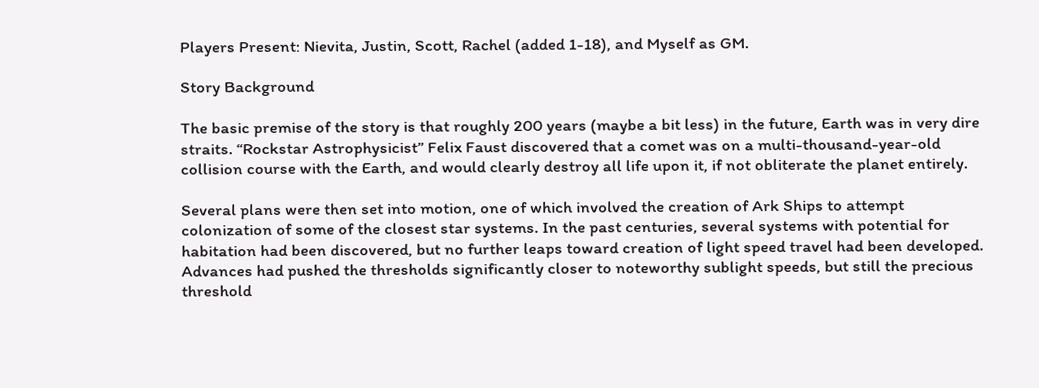Players Present: Nievita, Justin, Scott, Rachel (added 1-18), and Myself as GM.

Story Background

The basic premise of the story is that roughly 200 years (maybe a bit less) in the future, Earth was in very dire straits. “Rockstar Astrophysicist” Felix Faust discovered that a comet was on a multi-thousand-year-old collision course with the Earth, and would clearly destroy all life upon it, if not obliterate the planet entirely.

Several plans were then set into motion, one of which involved the creation of Ark Ships to attempt colonization of some of the closest star systems. In the past centuries, several systems with potential for habitation had been discovered, but no further leaps toward creation of light speed travel had been developed. Advances had pushed the thresholds significantly closer to noteworthy sublight speeds, but still the precious threshold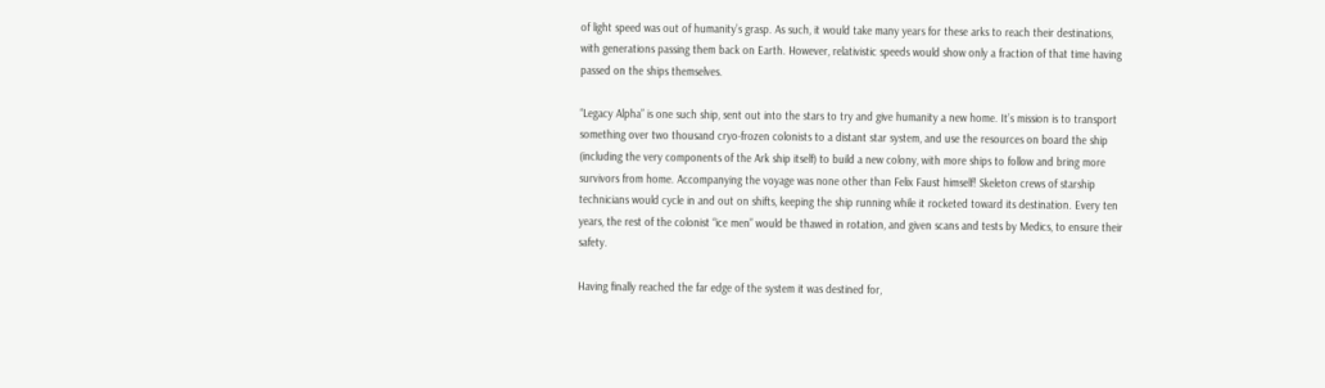of light speed was out of humanity’s grasp. As such, it would take many years for these arks to reach their destinations, with generations passing them back on Earth. However, relativistic speeds would show only a fraction of that time having passed on the ships themselves.

“Legacy Alpha” is one such ship, sent out into the stars to try and give humanity a new home. It’s mission is to transport something over two thousand cryo-frozen colonists to a distant star system, and use the resources on board the ship (including the very components of the Ark ship itself) to build a new colony, with more ships to follow and bring more survivors from home. Accompanying the voyage was none other than Felix Faust himself! Skeleton crews of starship technicians would cycle in and out on shifts, keeping the ship running while it rocketed toward its destination. Every ten years, the rest of the colonist “ice men” would be thawed in rotation, and given scans and tests by Medics, to ensure their safety.

Having finally reached the far edge of the system it was destined for,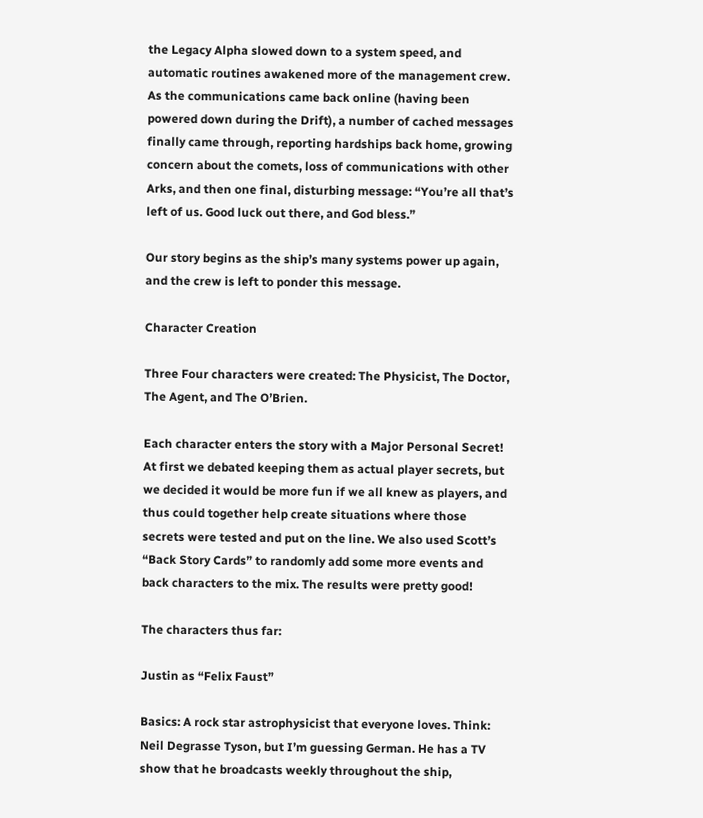the Legacy Alpha slowed down to a system speed, and automatic routines awakened more of the management crew. As the communications came back online (having been powered down during the Drift), a number of cached messages finally came through, reporting hardships back home, growing concern about the comets, loss of communications with other Arks, and then one final, disturbing message: “You’re all that’s left of us. Good luck out there, and God bless.”

Our story begins as the ship’s many systems power up again, and the crew is left to ponder this message.

Character Creation

Three Four characters were created: The Physicist, The Doctor, The Agent, and The O’Brien.

Each character enters the story with a Major Personal Secret! At first we debated keeping them as actual player secrets, but we decided it would be more fun if we all knew as players, and thus could together help create situations where those secrets were tested and put on the line. We also used Scott’s “Back Story Cards” to randomly add some more events and back characters to the mix. The results were pretty good!

The characters thus far:

Justin as “Felix Faust”

Basics: A rock star astrophysicist that everyone loves. Think: Neil Degrasse Tyson, but I’m guessing German. He has a TV show that he broadcasts weekly throughout the ship,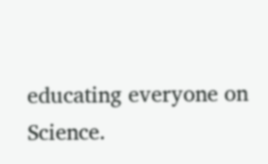educating everyone on Science.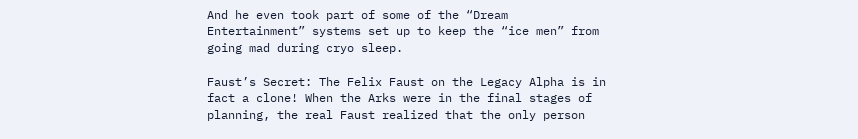And he even took part of some of the “Dream Entertainment” systems set up to keep the “ice men” from going mad during cryo sleep.

Faust’s Secret: The Felix Faust on the Legacy Alpha is in fact a clone! When the Arks were in the final stages of planning, the real Faust realized that the only person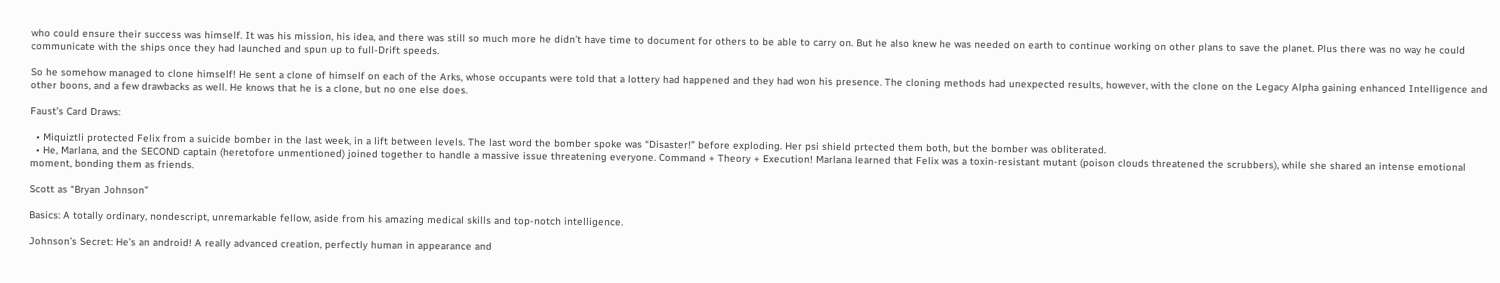who could ensure their success was himself. It was his mission, his idea, and there was still so much more he didn’t have time to document for others to be able to carry on. But he also knew he was needed on earth to continue working on other plans to save the planet. Plus there was no way he could communicate with the ships once they had launched and spun up to full-Drift speeds.

So he somehow managed to clone himself! He sent a clone of himself on each of the Arks, whose occupants were told that a lottery had happened and they had won his presence. The cloning methods had unexpected results, however, with the clone on the Legacy Alpha gaining enhanced Intelligence and other boons, and a few drawbacks as well. He knows that he is a clone, but no one else does.

Faust’s Card Draws:

  • Miquiztli protected Felix from a suicide bomber in the last week, in a lift between levels. The last word the bomber spoke was “Disaster!” before exploding. Her psi shield prtected them both, but the bomber was obliterated.
  • He, Marlana, and the SECOND captain (heretofore unmentioned) joined together to handle a massive issue threatening everyone. Command + Theory + Execution! Marlana learned that Felix was a toxin-resistant mutant (poison clouds threatened the scrubbers), while she shared an intense emotional moment, bonding them as friends.

Scott as “Bryan Johnson”

Basics: A totally ordinary, nondescript, unremarkable fellow, aside from his amazing medical skills and top-notch intelligence.

Johnson’s Secret: He’s an android! A really advanced creation, perfectly human in appearance and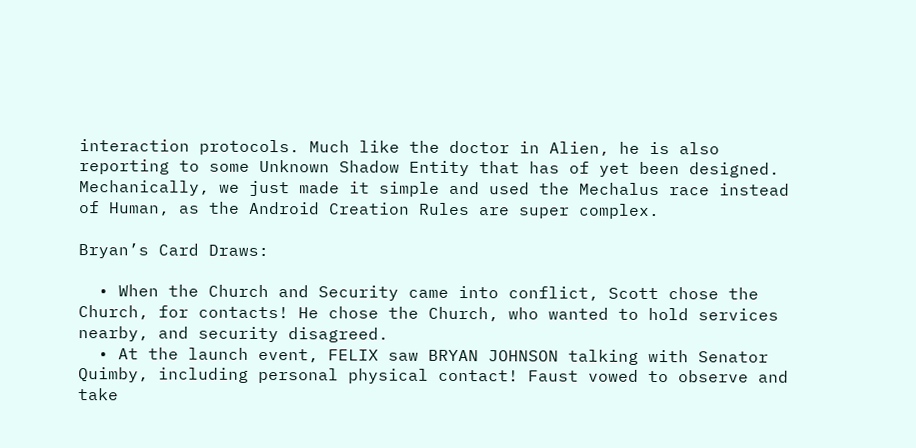interaction protocols. Much like the doctor in Alien, he is also reporting to some Unknown Shadow Entity that has of yet been designed. Mechanically, we just made it simple and used the Mechalus race instead of Human, as the Android Creation Rules are super complex.

Bryan’s Card Draws:

  • When the Church and Security came into conflict, Scott chose the Church, for contacts! He chose the Church, who wanted to hold services nearby, and security disagreed.
  • At the launch event, FELIX saw BRYAN JOHNSON talking with Senator Quimby, including personal physical contact! Faust vowed to observe and take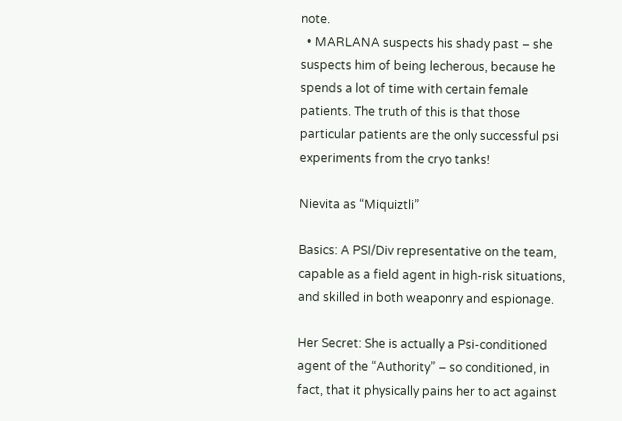note.
  • MARLANA suspects his shady past – she suspects him of being lecherous, because he spends a lot of time with certain female patients. The truth of this is that those particular patients are the only successful psi experiments from the cryo tanks!

Nievita as “Miquiztli”

Basics: A PSI/Div representative on the team, capable as a field agent in high-risk situations, and skilled in both weaponry and espionage.

Her Secret: She is actually a Psi-conditioned agent of the “Authority” – so conditioned, in fact, that it physically pains her to act against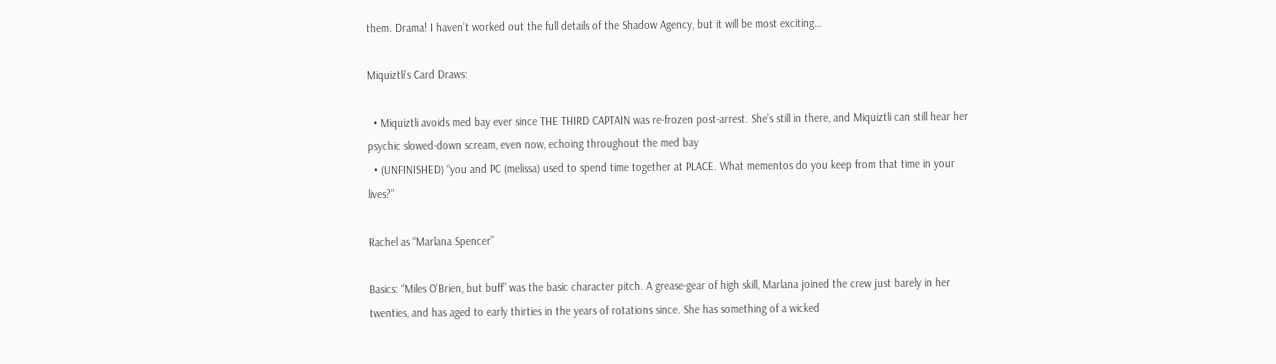them. Drama! I haven’t worked out the full details of the Shadow Agency, but it will be most exciting…

Miquiztli’s Card Draws:

  • Miquiztli avoids med bay ever since THE THIRD CAPTAIN was re-frozen post-arrest. She’s still in there, and Miquiztli can still hear her psychic slowed-down scream, even now, echoing throughout the med bay
  • (UNFINISHED) “you and PC (melissa) used to spend time together at PLACE. What mementos do you keep from that time in your lives?”

Rachel as “Marlana Spencer”

Basics: “Miles O’Brien, but buff” was the basic character pitch. A grease-gear of high skill, Marlana joined the crew just barely in her twenties, and has aged to early thirties in the years of rotations since. She has something of a wicked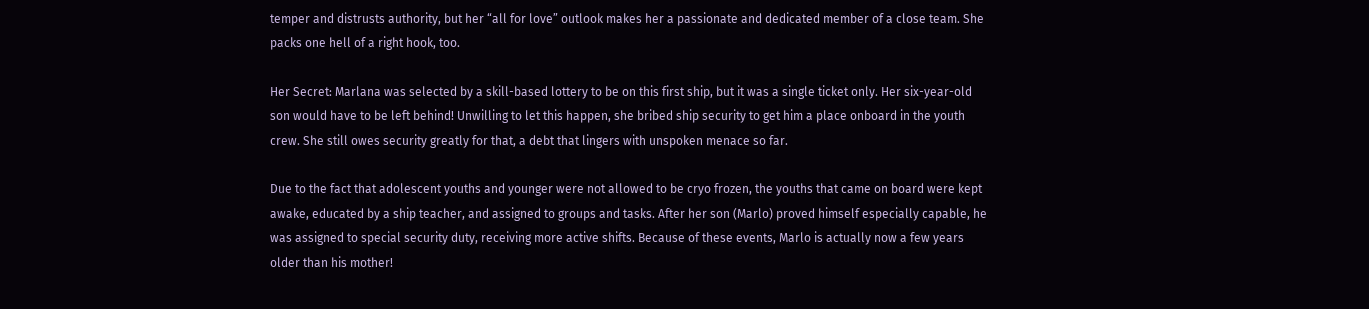temper and distrusts authority, but her “all for love” outlook makes her a passionate and dedicated member of a close team. She packs one hell of a right hook, too.

Her Secret: Marlana was selected by a skill-based lottery to be on this first ship, but it was a single ticket only. Her six-year-old son would have to be left behind! Unwilling to let this happen, she bribed ship security to get him a place onboard in the youth crew. She still owes security greatly for that, a debt that lingers with unspoken menace so far.

Due to the fact that adolescent youths and younger were not allowed to be cryo frozen, the youths that came on board were kept awake, educated by a ship teacher, and assigned to groups and tasks. After her son (Marlo) proved himself especially capable, he was assigned to special security duty, receiving more active shifts. Because of these events, Marlo is actually now a few years older than his mother!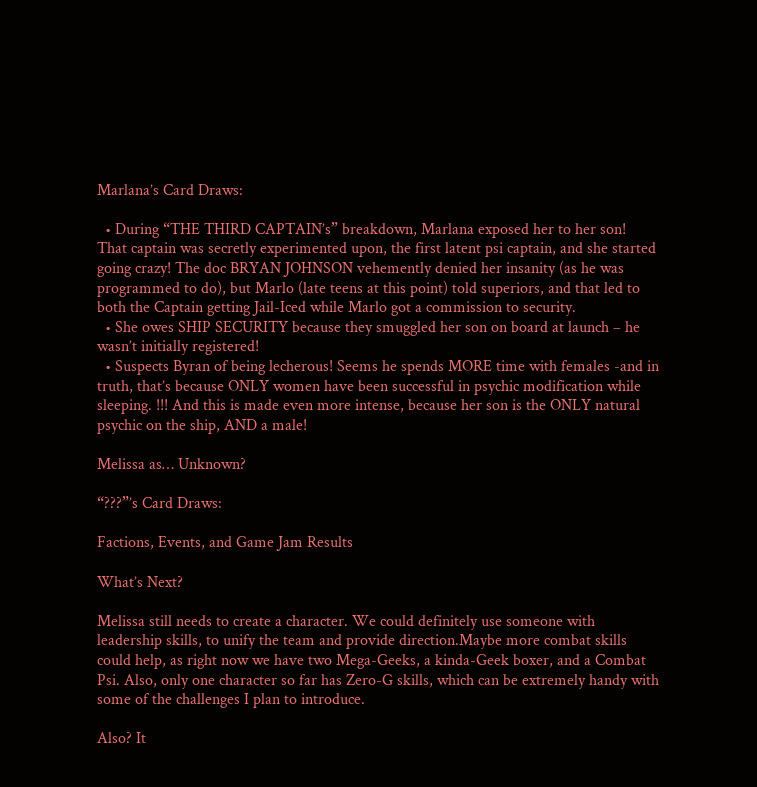Marlana’s Card Draws:

  • During “THE THIRD CAPTAIN’s” breakdown, Marlana exposed her to her son! That captain was secretly experimented upon, the first latent psi captain, and she started going crazy! The doc BRYAN JOHNSON vehemently denied her insanity (as he was programmed to do), but Marlo (late teens at this point) told superiors, and that led to both the Captain getting Jail-Iced while Marlo got a commission to security.
  • She owes SHIP SECURITY because they smuggled her son on board at launch – he wasn’t initially registered!
  • Suspects Byran of being lecherous! Seems he spends MORE time with females -and in truth, that’s because ONLY women have been successful in psychic modification while sleeping. !!! And this is made even more intense, because her son is the ONLY natural psychic on the ship, AND a male!

Melissa as… Unknown?

“???”’s Card Draws:

Factions, Events, and Game Jam Results

What’s Next?

Melissa still needs to create a character. We could definitely use someone with leadership skills, to unify the team and provide direction.Maybe more combat skills could help, as right now we have two Mega-Geeks, a kinda-Geek boxer, and a Combat Psi. Also, only one character so far has Zero-G skills, which can be extremely handy with some of the challenges I plan to introduce.

Also? It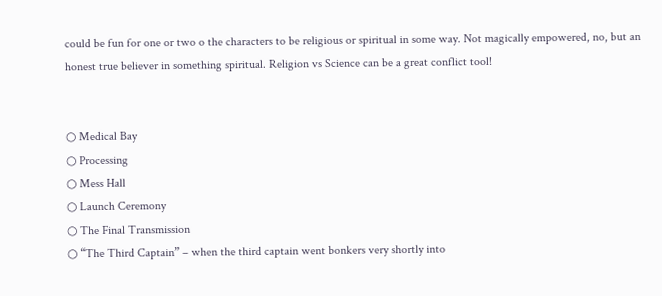could be fun for one or two o the characters to be religious or spiritual in some way. Not magically empowered, no, but an honest true believer in something spiritual. Religion vs Science can be a great conflict tool!


○ Medical Bay
○ Processing
○ Mess Hall
○ Launch Ceremony
○ The Final Transmission
○ “The Third Captain” – when the third captain went bonkers very shortly into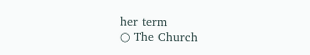her term
○ The Church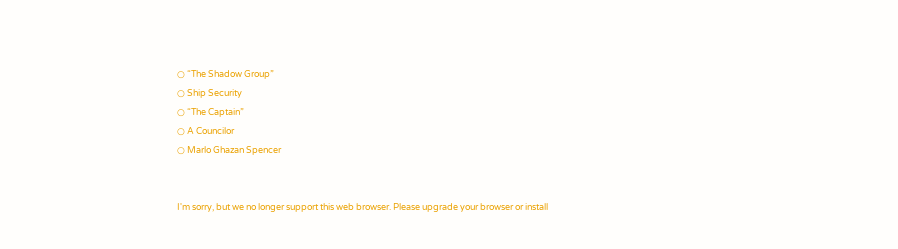○ “The Shadow Group”
○ Ship Security
○ “The Captain”
○ A Councilor
○ Marlo Ghazan Spencer


I'm sorry, but we no longer support this web browser. Please upgrade your browser or install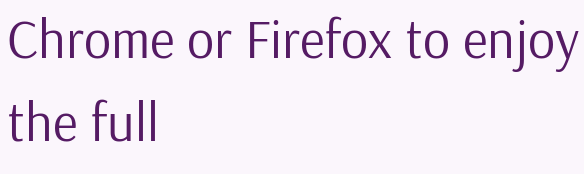Chrome or Firefox to enjoy the full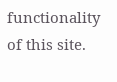functionality of this site.